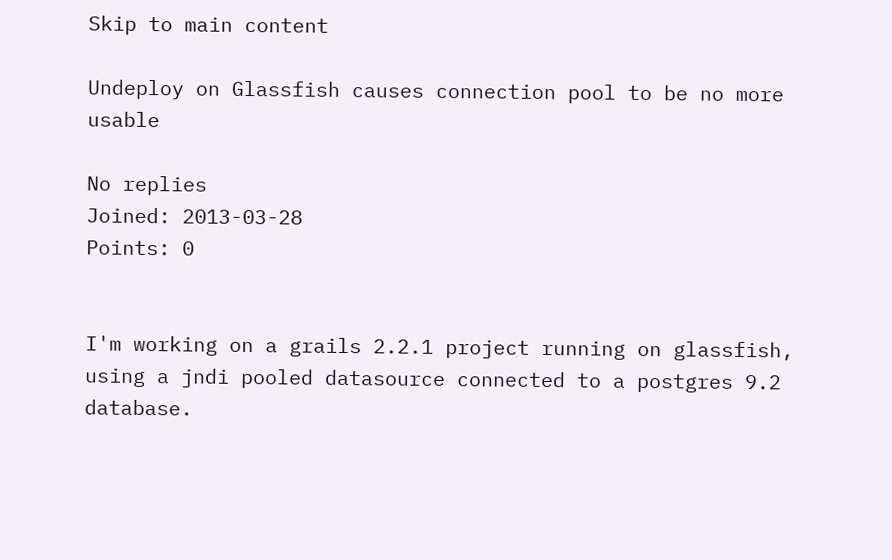Skip to main content

Undeploy on Glassfish causes connection pool to be no more usable

No replies
Joined: 2013-03-28
Points: 0


I'm working on a grails 2.2.1 project running on glassfish, using a jndi pooled datasource connected to a postgres 9.2 database.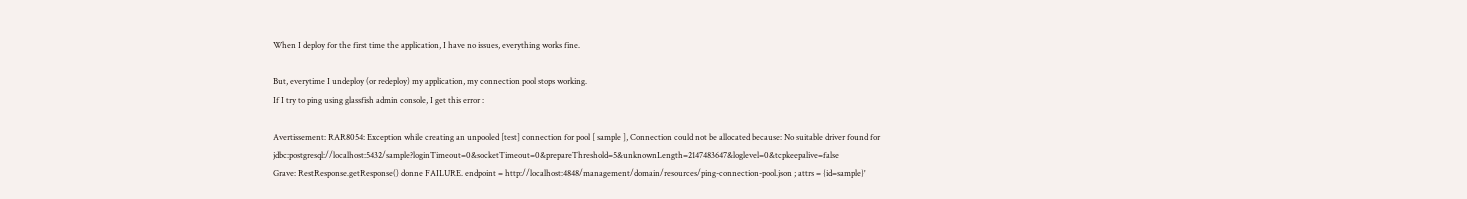When I deploy for the first time the application, I have no issues, everything works fine.

But, everytime I undeploy (or redeploy) my application, my connection pool stops working.
If I try to ping using glassfish admin console, I get this error :

Avertissement: RAR8054: Exception while creating an unpooled [test] connection for pool [ sample ], Connection could not be allocated because: No suitable driver found for jdbc:postgresql://localhost:5432/sample?loginTimeout=0&socketTimeout=0&prepareThreshold=5&unknownLength=2147483647&loglevel=0&tcpkeepalive=false
Grave: RestResponse.getResponse() donne FAILURE. endpoint = http://localhost:4848/management/domain/resources/ping-connection-pool.json ; attrs = {id=sample}'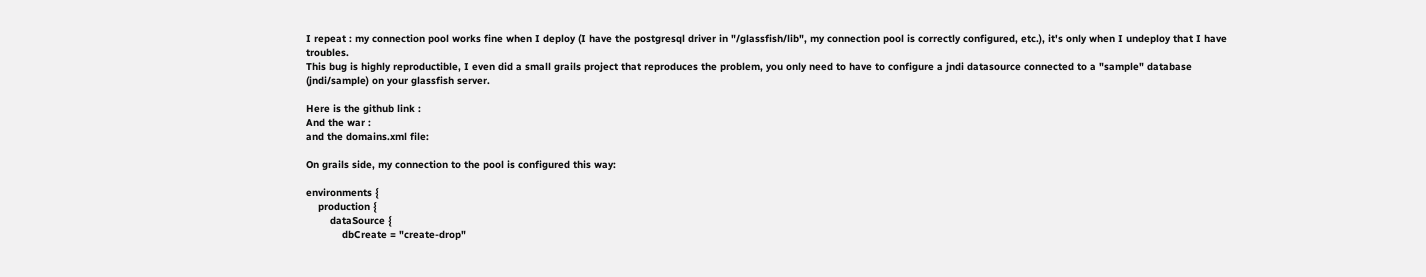I repeat : my connection pool works fine when I deploy (I have the postgresql driver in "/glassfish/lib", my connection pool is correctly configured, etc.), it's only when I undeploy that I have troubles.
This bug is highly reproductible, I even did a small grails project that reproduces the problem, you only need to have to configure a jndi datasource connected to a "sample" database (jndi/sample) on your glassfish server.

Here is the github link :
And the war :
and the domains.xml file:

On grails side, my connection to the pool is configured this way:

environments {
    production {
        dataSource {
            dbCreate = "create-drop"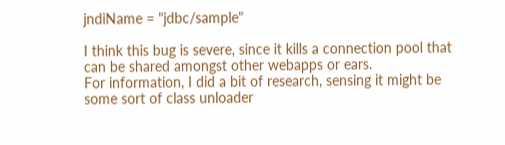jndiName = "jdbc/sample"

I think this bug is severe, since it kills a connection pool that can be shared amongst other webapps or ears.
For information, I did a bit of research, sensing it might be some sort of class unloader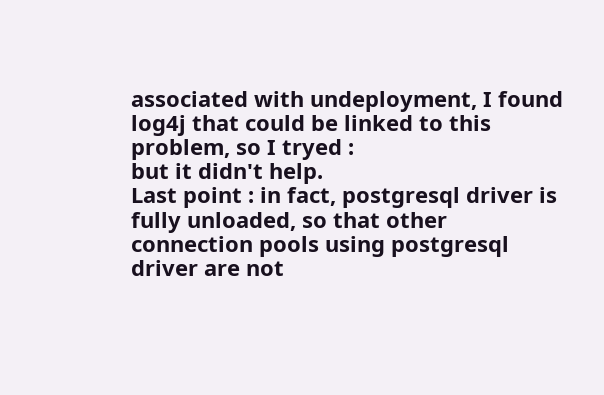associated with undeployment, I found log4j that could be linked to this problem, so I tryed :
but it didn't help.
Last point : in fact, postgresql driver is fully unloaded, so that other connection pools using postgresql driver are not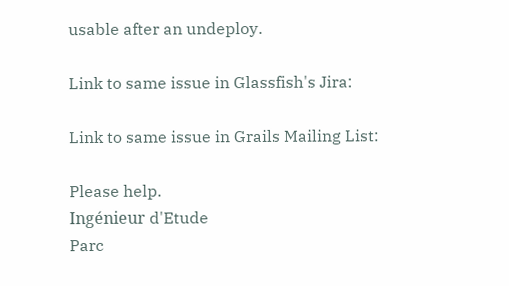usable after an undeploy.

Link to same issue in Glassfish's Jira:

Link to same issue in Grails Mailing List:

Please help.
Ingénieur d'Etude
Parc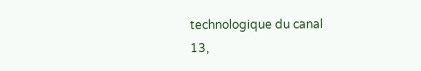technologique du canal
13,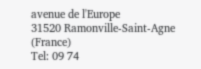avenue de l'Europe
31520 Ramonville-Saint-Agne (France)
Tel: 09 74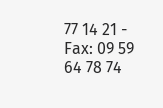77 14 21 - Fax: 09 59 64 78 74